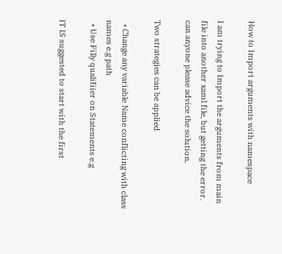How to Import arguments with namespace

I am trying to Import the arguments from main file into another xaml file, but getting the error. can anyone please advice the solution.

Two strategies can be applied

  • Change any variable Name conflicting with class names e.g path
  • Use Filly qualifiier on Statements e.g

IT IS suggested to start with the first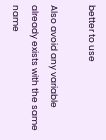better to use

Also avoid any variable already exists with the same name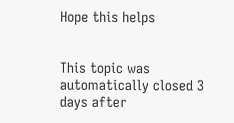Hope this helps


This topic was automatically closed 3 days after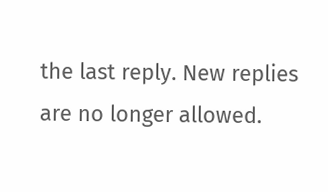the last reply. New replies are no longer allowed.